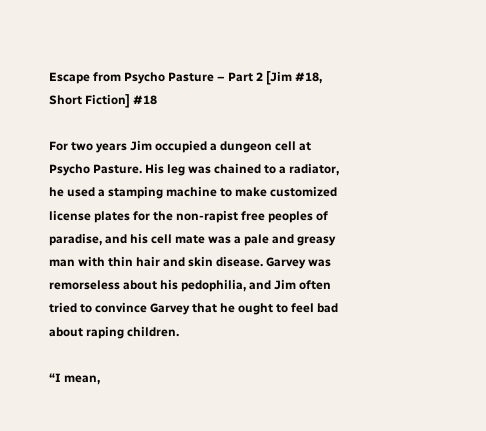Escape from Psycho Pasture – Part 2 [Jim #18, Short Fiction] #18

For two years Jim occupied a dungeon cell at Psycho Pasture. His leg was chained to a radiator, he used a stamping machine to make customized license plates for the non-rapist free peoples of paradise, and his cell mate was a pale and greasy man with thin hair and skin disease. Garvey was remorseless about his pedophilia, and Jim often tried to convince Garvey that he ought to feel bad about raping children.

“I mean,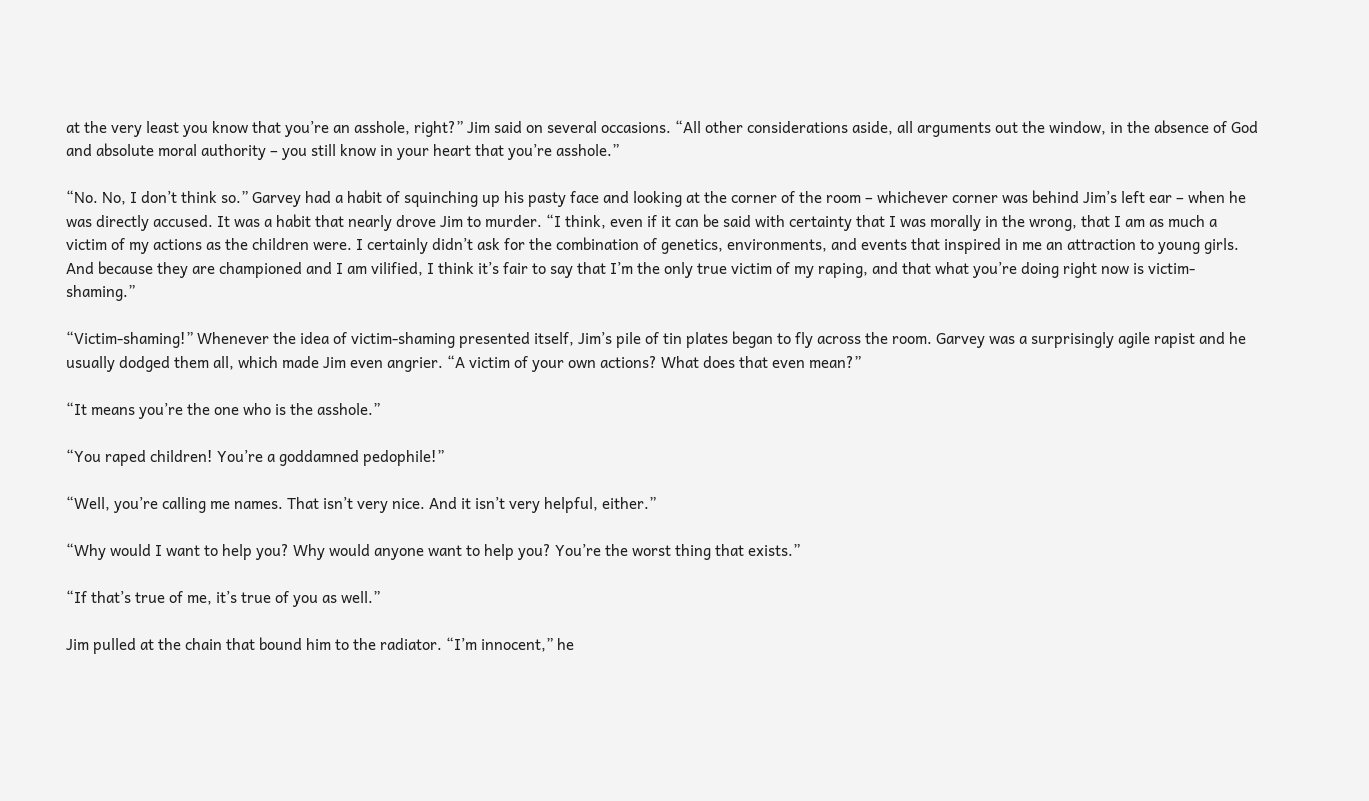at the very least you know that you’re an asshole, right?” Jim said on several occasions. “All other considerations aside, all arguments out the window, in the absence of God and absolute moral authority – you still know in your heart that you’re asshole.”

“No. No, I don’t think so.” Garvey had a habit of squinching up his pasty face and looking at the corner of the room – whichever corner was behind Jim’s left ear – when he was directly accused. It was a habit that nearly drove Jim to murder. “I think, even if it can be said with certainty that I was morally in the wrong, that I am as much a victim of my actions as the children were. I certainly didn’t ask for the combination of genetics, environments, and events that inspired in me an attraction to young girls. And because they are championed and I am vilified, I think it’s fair to say that I’m the only true victim of my raping, and that what you’re doing right now is victim-shaming.”

“Victim-shaming!” Whenever the idea of victim-shaming presented itself, Jim’s pile of tin plates began to fly across the room. Garvey was a surprisingly agile rapist and he usually dodged them all, which made Jim even angrier. “A victim of your own actions? What does that even mean?”

“It means you’re the one who is the asshole.”

“You raped children! You’re a goddamned pedophile!”

“Well, you’re calling me names. That isn’t very nice. And it isn’t very helpful, either.”

“Why would I want to help you? Why would anyone want to help you? You’re the worst thing that exists.”

“If that’s true of me, it’s true of you as well.”

Jim pulled at the chain that bound him to the radiator. “I’m innocent,” he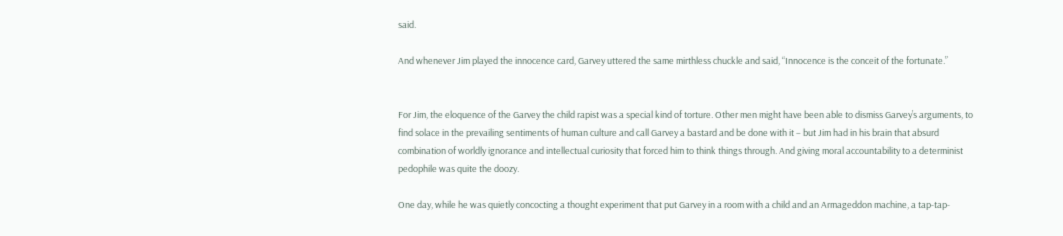said.

And whenever Jim played the innocence card, Garvey uttered the same mirthless chuckle and said, “Innocence is the conceit of the fortunate.”


For Jim, the eloquence of the Garvey the child rapist was a special kind of torture. Other men might have been able to dismiss Garvey’s arguments, to find solace in the prevailing sentiments of human culture and call Garvey a bastard and be done with it – but Jim had in his brain that absurd combination of worldly ignorance and intellectual curiosity that forced him to think things through. And giving moral accountability to a determinist pedophile was quite the doozy.

One day, while he was quietly concocting a thought experiment that put Garvey in a room with a child and an Armageddon machine, a tap-tap-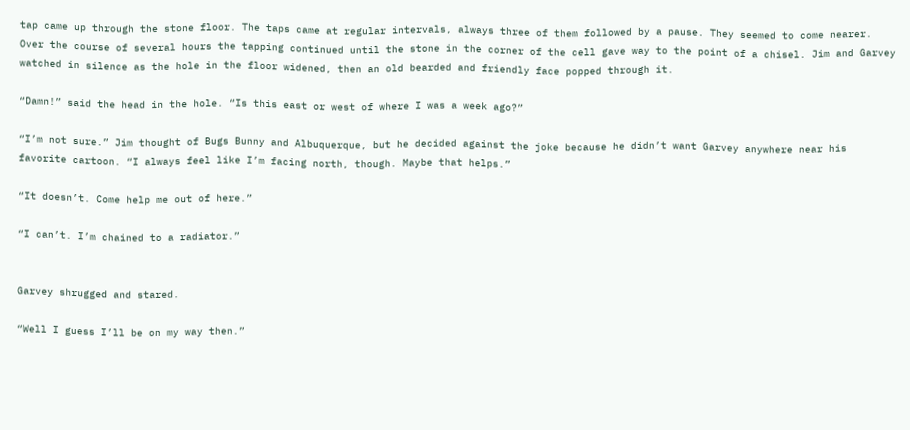tap came up through the stone floor. The taps came at regular intervals, always three of them followed by a pause. They seemed to come nearer. Over the course of several hours the tapping continued until the stone in the corner of the cell gave way to the point of a chisel. Jim and Garvey watched in silence as the hole in the floor widened, then an old bearded and friendly face popped through it.

“Damn!” said the head in the hole. “Is this east or west of where I was a week ago?”

“I’m not sure.” Jim thought of Bugs Bunny and Albuquerque, but he decided against the joke because he didn’t want Garvey anywhere near his favorite cartoon. “I always feel like I’m facing north, though. Maybe that helps.”

“It doesn’t. Come help me out of here.”

“I can’t. I’m chained to a radiator.”


Garvey shrugged and stared.

“Well I guess I’ll be on my way then.”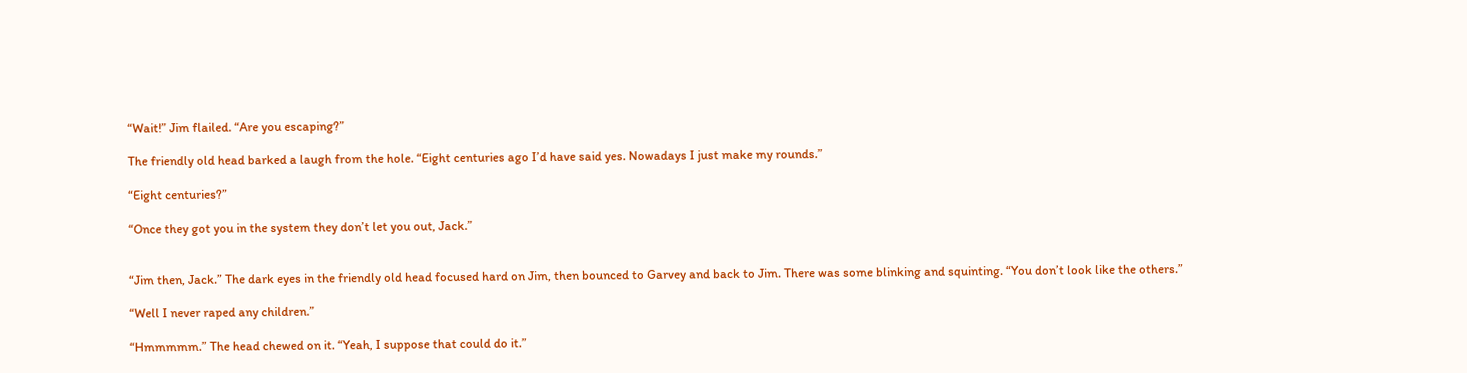“Wait!” Jim flailed. “Are you escaping?”

The friendly old head barked a laugh from the hole. “Eight centuries ago I’d have said yes. Nowadays I just make my rounds.”

“Eight centuries?”

“Once they got you in the system they don’t let you out, Jack.”


“Jim then, Jack.” The dark eyes in the friendly old head focused hard on Jim, then bounced to Garvey and back to Jim. There was some blinking and squinting. “You don’t look like the others.”

“Well I never raped any children.”

“Hmmmmm.” The head chewed on it. “Yeah, I suppose that could do it.”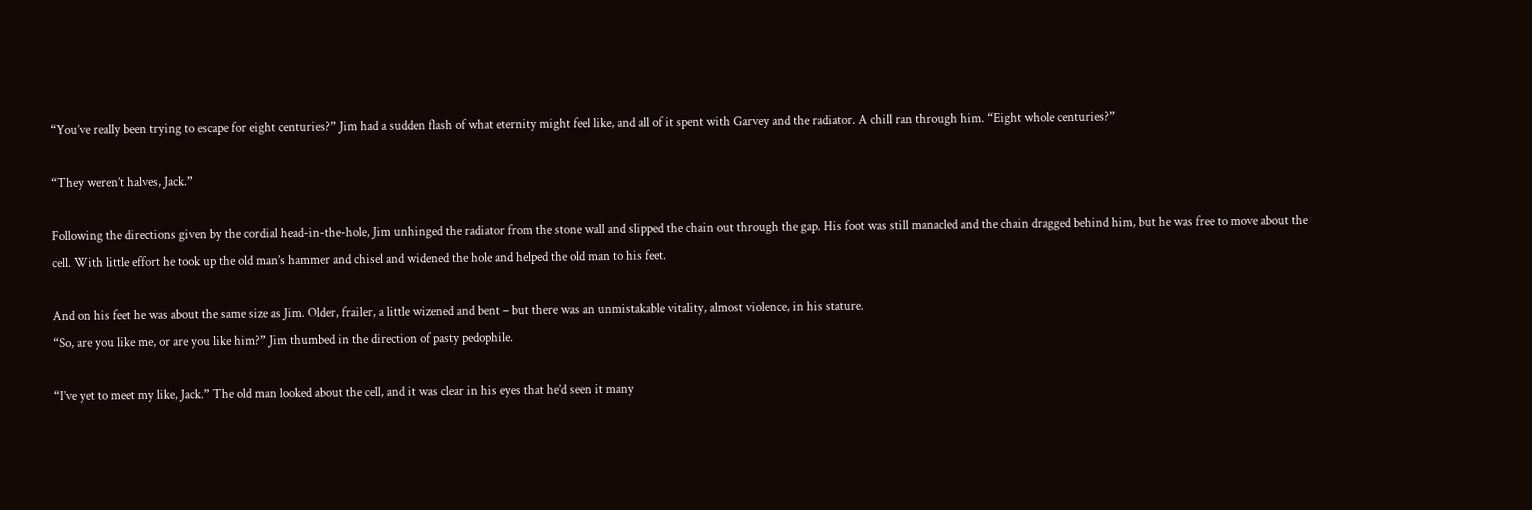“You’ve really been trying to escape for eight centuries?” Jim had a sudden flash of what eternity might feel like, and all of it spent with Garvey and the radiator. A chill ran through him. “Eight whole centuries?”

“They weren’t halves, Jack.”

Following the directions given by the cordial head-in-the-hole, Jim unhinged the radiator from the stone wall and slipped the chain out through the gap. His foot was still manacled and the chain dragged behind him, but he was free to move about the cell. With little effort he took up the old man’s hammer and chisel and widened the hole and helped the old man to his feet.

And on his feet he was about the same size as Jim. Older, frailer, a little wizened and bent – but there was an unmistakable vitality, almost violence, in his stature.
“So, are you like me, or are you like him?” Jim thumbed in the direction of pasty pedophile.

“I’ve yet to meet my like, Jack.” The old man looked about the cell, and it was clear in his eyes that he’d seen it many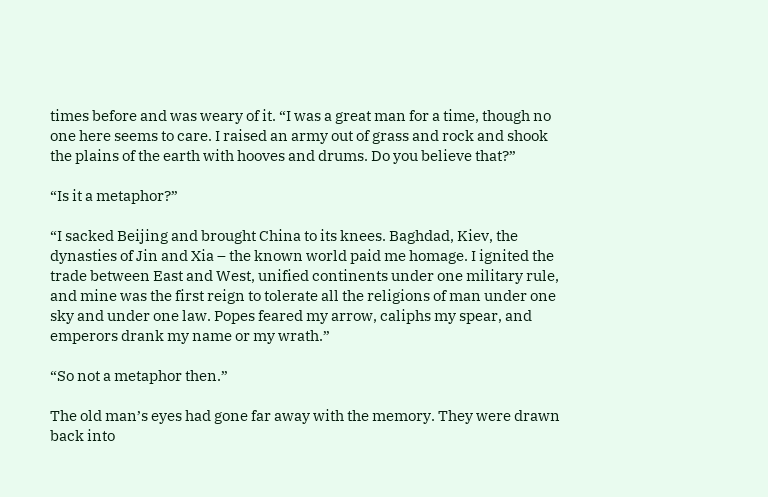times before and was weary of it. “I was a great man for a time, though no one here seems to care. I raised an army out of grass and rock and shook the plains of the earth with hooves and drums. Do you believe that?”

“Is it a metaphor?”

“I sacked Beijing and brought China to its knees. Baghdad, Kiev, the dynasties of Jin and Xia – the known world paid me homage. I ignited the trade between East and West, unified continents under one military rule, and mine was the first reign to tolerate all the religions of man under one sky and under one law. Popes feared my arrow, caliphs my spear, and emperors drank my name or my wrath.”

“So not a metaphor then.”

The old man’s eyes had gone far away with the memory. They were drawn back into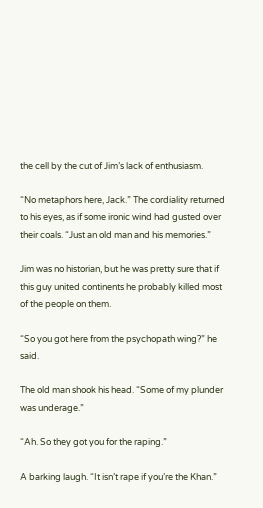the cell by the cut of Jim’s lack of enthusiasm.

“No metaphors here, Jack.” The cordiality returned to his eyes, as if some ironic wind had gusted over their coals. “Just an old man and his memories.”

Jim was no historian, but he was pretty sure that if this guy united continents he probably killed most of the people on them.

“So you got here from the psychopath wing?” he said.

The old man shook his head. “Some of my plunder was underage.”

“Ah. So they got you for the raping.”

A barking laugh. “It isn’t rape if you’re the Khan.”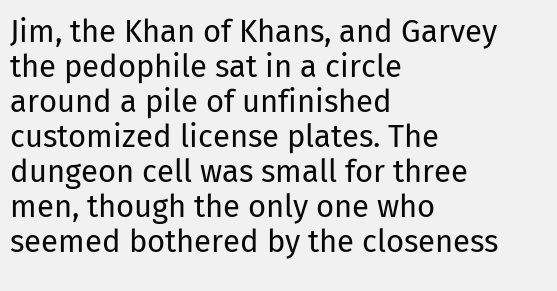Jim, the Khan of Khans, and Garvey the pedophile sat in a circle around a pile of unfinished customized license plates. The dungeon cell was small for three men, though the only one who seemed bothered by the closeness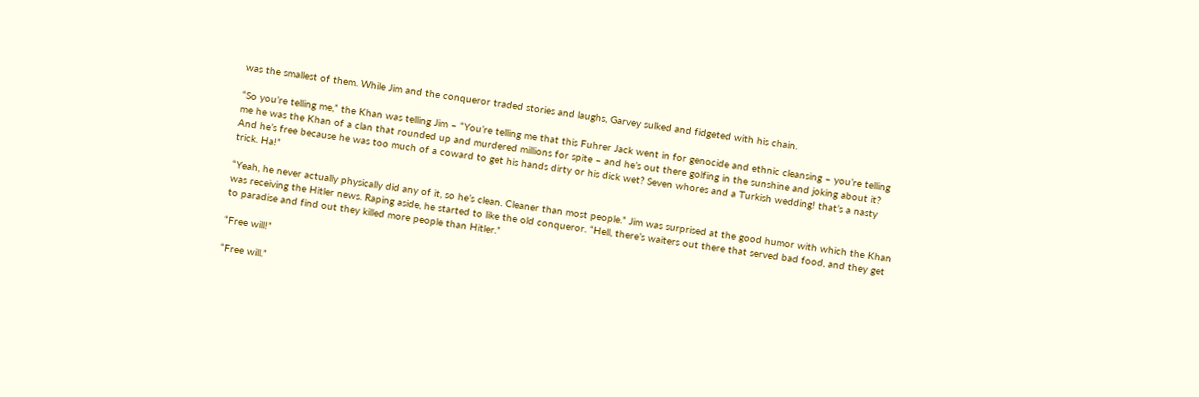was the smallest of them. While Jim and the conqueror traded stories and laughs, Garvey sulked and fidgeted with his chain.

“So you’re telling me,” the Khan was telling Jim – “You’re telling me that this Fuhrer Jack went in for genocide and ethnic cleansing – you’re telling me he was the Khan of a clan that rounded up and murdered millions for spite – and he’s out there golfing in the sunshine and joking about it? And he’s free because he was too much of a coward to get his hands dirty or his dick wet? Seven whores and a Turkish wedding! that’s a nasty trick. Ha!”

“Yeah, he never actually physically did any of it, so he’s clean. Cleaner than most people.” Jim was surprised at the good humor with which the Khan was receiving the Hitler news. Raping aside, he started to like the old conqueror. “Hell, there’s waiters out there that served bad food, and they get to paradise and find out they killed more people than Hitler.”

“Free will!”

“Free will.”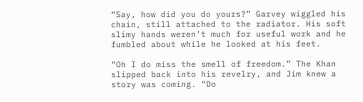“Say, how did you do yours?” Garvey wiggled his chain, still attached to the radiator. His soft slimy hands weren’t much for useful work and he fumbled about while he looked at his feet.

“Oh I do miss the smell of freedom.” The Khan slipped back into his revelry, and Jim knew a story was coming. “Do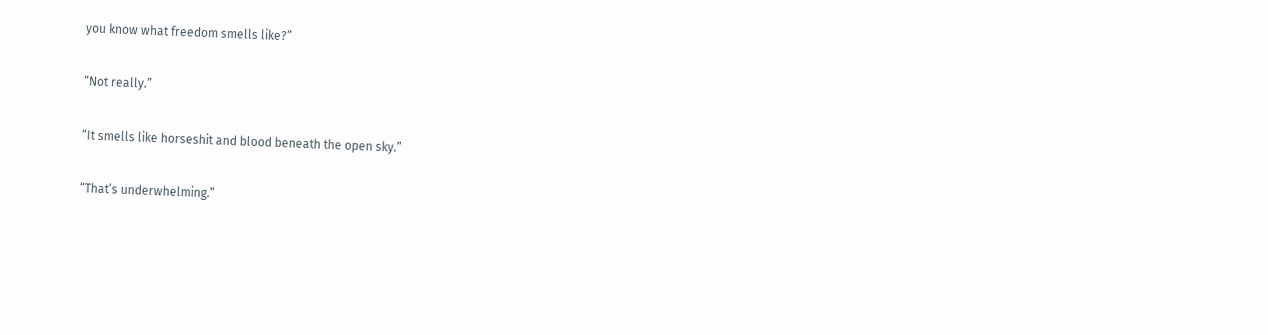you know what freedom smells like?”

“Not really.”

“It smells like horseshit and blood beneath the open sky.”

“That’s underwhelming.”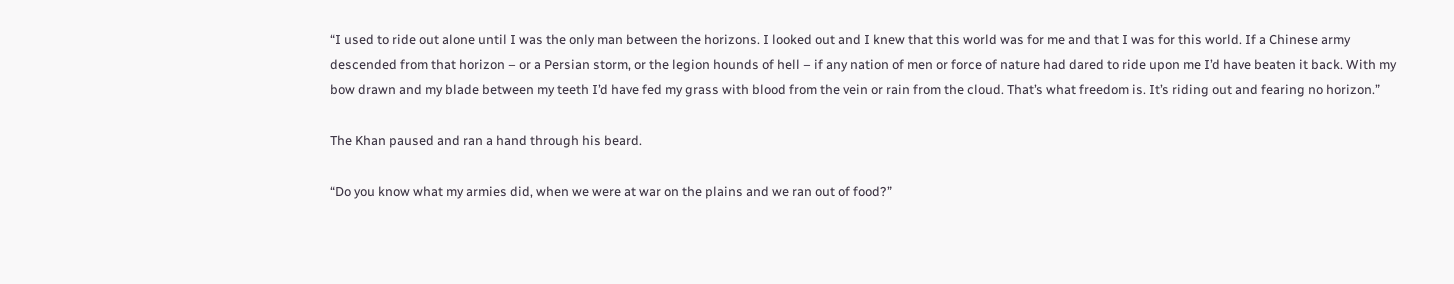“I used to ride out alone until I was the only man between the horizons. I looked out and I knew that this world was for me and that I was for this world. If a Chinese army descended from that horizon – or a Persian storm, or the legion hounds of hell – if any nation of men or force of nature had dared to ride upon me I’d have beaten it back. With my bow drawn and my blade between my teeth I’d have fed my grass with blood from the vein or rain from the cloud. That’s what freedom is. It’s riding out and fearing no horizon.”

The Khan paused and ran a hand through his beard.

“Do you know what my armies did, when we were at war on the plains and we ran out of food?”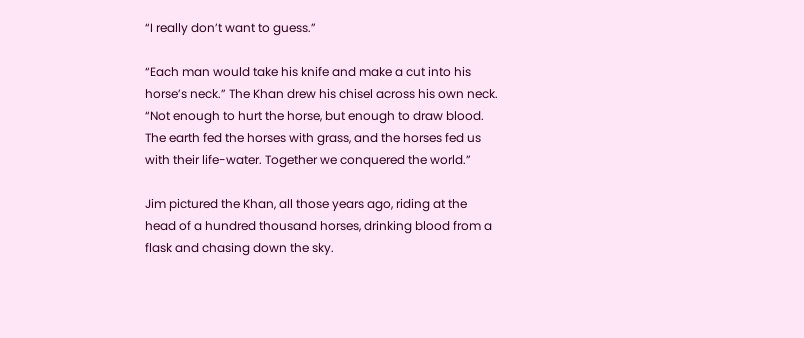“I really don’t want to guess.”

“Each man would take his knife and make a cut into his horse’s neck.” The Khan drew his chisel across his own neck. “Not enough to hurt the horse, but enough to draw blood. The earth fed the horses with grass, and the horses fed us with their life-water. Together we conquered the world.”

Jim pictured the Khan, all those years ago, riding at the head of a hundred thousand horses, drinking blood from a flask and chasing down the sky.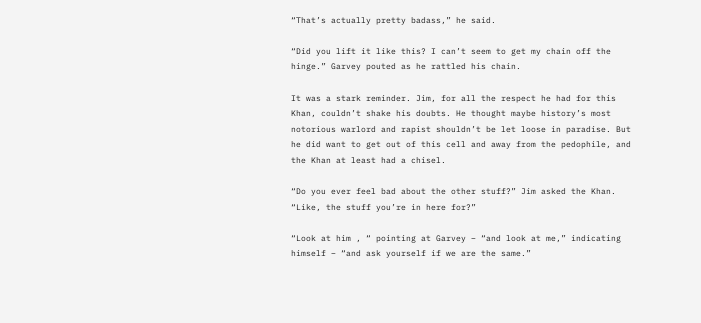“That’s actually pretty badass,” he said.

“Did you lift it like this? I can’t seem to get my chain off the hinge.” Garvey pouted as he rattled his chain.

It was a stark reminder. Jim, for all the respect he had for this Khan, couldn’t shake his doubts. He thought maybe history’s most notorious warlord and rapist shouldn’t be let loose in paradise. But he did want to get out of this cell and away from the pedophile, and the Khan at least had a chisel.

“Do you ever feel bad about the other stuff?” Jim asked the Khan. “Like, the stuff you’re in here for?”

“Look at him , “ pointing at Garvey – “and look at me,” indicating himself – “and ask yourself if we are the same.”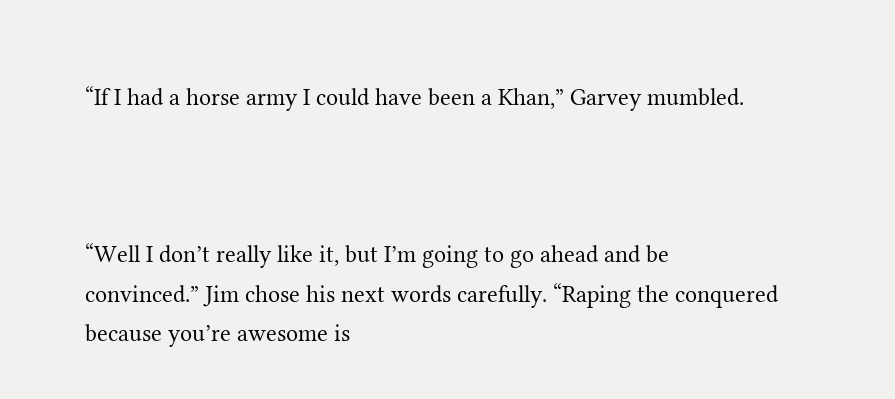“If I had a horse army I could have been a Khan,” Garvey mumbled.



“Well I don’t really like it, but I’m going to go ahead and be convinced.” Jim chose his next words carefully. “Raping the conquered because you’re awesome is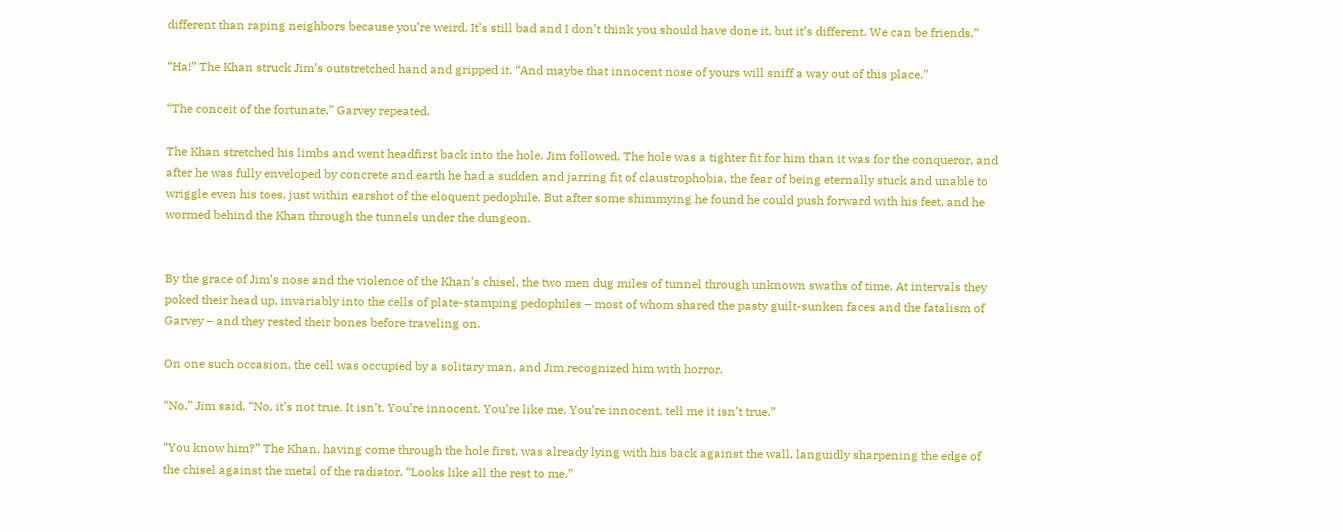different than raping neighbors because you’re weird. It’s still bad and I don’t think you should have done it, but it’s different. We can be friends.”

“Ha!” The Khan struck Jim’s outstretched hand and gripped it. “And maybe that innocent nose of yours will sniff a way out of this place.”

“The conceit of the fortunate,” Garvey repeated.

The Khan stretched his limbs and went headfirst back into the hole. Jim followed. The hole was a tighter fit for him than it was for the conqueror, and after he was fully enveloped by concrete and earth he had a sudden and jarring fit of claustrophobia, the fear of being eternally stuck and unable to wriggle even his toes, just within earshot of the eloquent pedophile. But after some shimmying he found he could push forward with his feet, and he wormed behind the Khan through the tunnels under the dungeon.


By the grace of Jim’s nose and the violence of the Khan’s chisel, the two men dug miles of tunnel through unknown swaths of time. At intervals they poked their head up, invariably into the cells of plate-stamping pedophiles – most of whom shared the pasty guilt-sunken faces and the fatalism of Garvey – and they rested their bones before traveling on.

On one such occasion, the cell was occupied by a solitary man, and Jim recognized him with horror.

“No,” Jim said. “No, it’s not true. It isn’t. You’re innocent. You’re like me. You’re innocent, tell me it isn’t true.”

“You know him?” The Khan, having come through the hole first, was already lying with his back against the wall, languidly sharpening the edge of the chisel against the metal of the radiator. “Looks like all the rest to me.”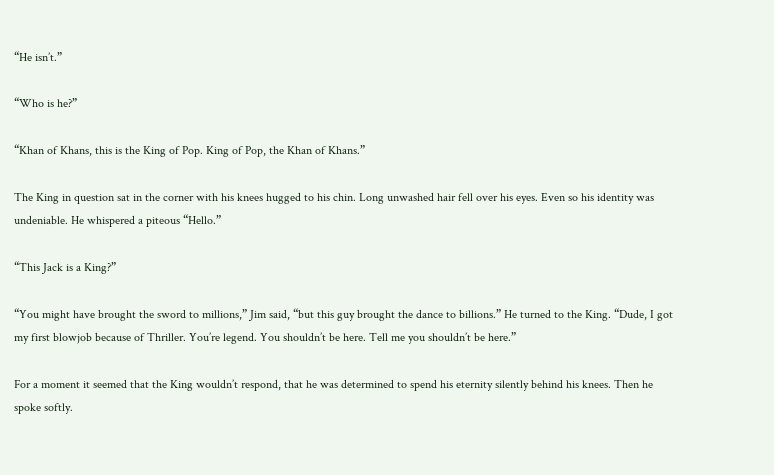“He isn’t.”

“Who is he?”

“Khan of Khans, this is the King of Pop. King of Pop, the Khan of Khans.”

The King in question sat in the corner with his knees hugged to his chin. Long unwashed hair fell over his eyes. Even so his identity was undeniable. He whispered a piteous “Hello.”

“This Jack is a King?”

“You might have brought the sword to millions,” Jim said, “but this guy brought the dance to billions.” He turned to the King. “Dude, I got my first blowjob because of Thriller. You’re legend. You shouldn’t be here. Tell me you shouldn’t be here.”

For a moment it seemed that the King wouldn’t respond, that he was determined to spend his eternity silently behind his knees. Then he spoke softly.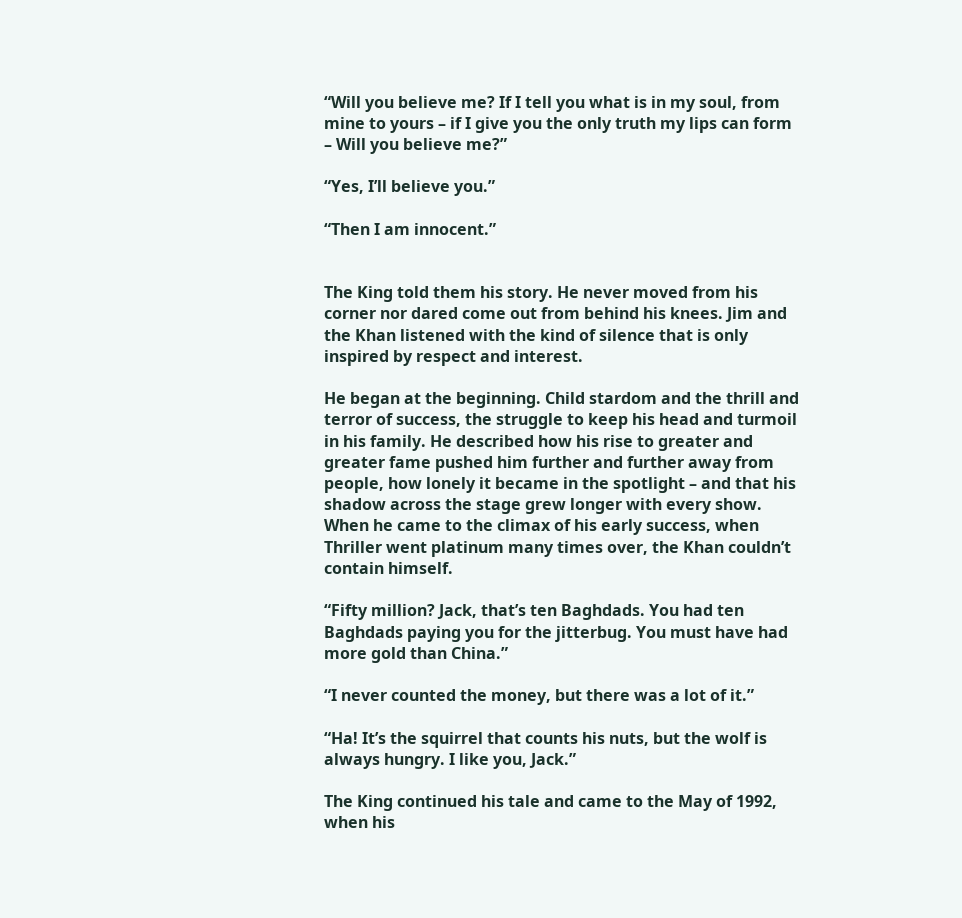“Will you believe me? If I tell you what is in my soul, from mine to yours – if I give you the only truth my lips can form – Will you believe me?”

“Yes, I’ll believe you.”

“Then I am innocent.”


The King told them his story. He never moved from his corner nor dared come out from behind his knees. Jim and the Khan listened with the kind of silence that is only inspired by respect and interest.

He began at the beginning. Child stardom and the thrill and terror of success, the struggle to keep his head and turmoil in his family. He described how his rise to greater and greater fame pushed him further and further away from people, how lonely it became in the spotlight – and that his shadow across the stage grew longer with every show. When he came to the climax of his early success, when Thriller went platinum many times over, the Khan couldn’t contain himself.

“Fifty million? Jack, that’s ten Baghdads. You had ten Baghdads paying you for the jitterbug. You must have had more gold than China.”

“I never counted the money, but there was a lot of it.”

“Ha! It’s the squirrel that counts his nuts, but the wolf is always hungry. I like you, Jack.”

The King continued his tale and came to the May of 1992, when his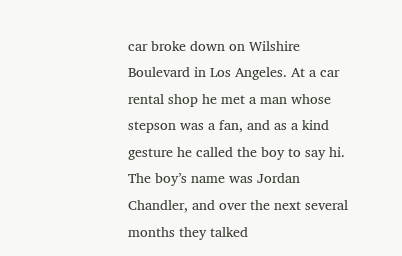car broke down on Wilshire Boulevard in Los Angeles. At a car rental shop he met a man whose stepson was a fan, and as a kind gesture he called the boy to say hi. The boy’s name was Jordan Chandler, and over the next several months they talked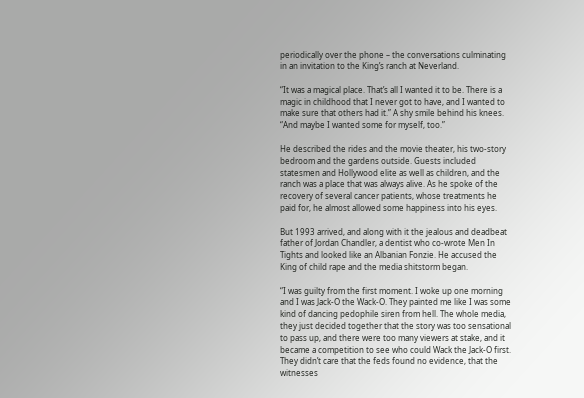periodically over the phone – the conversations culminating in an invitation to the King’s ranch at Neverland.

“It was a magical place. That’s all I wanted it to be. There is a magic in childhood that I never got to have, and I wanted to make sure that others had it.” A shy smile behind his knees. “And maybe I wanted some for myself, too.”

He described the rides and the movie theater, his two-story bedroom and the gardens outside. Guests included statesmen and Hollywood elite as well as children, and the ranch was a place that was always alive. As he spoke of the recovery of several cancer patients, whose treatments he paid for, he almost allowed some happiness into his eyes.

But 1993 arrived, and along with it the jealous and deadbeat father of Jordan Chandler, a dentist who co-wrote Men In Tights and looked like an Albanian Fonzie. He accused the King of child rape and the media shitstorm began.

“I was guilty from the first moment. I woke up one morning and I was Jack-O the Wack-O. They painted me like I was some kind of dancing pedophile siren from hell. The whole media, they just decided together that the story was too sensational to pass up, and there were too many viewers at stake, and it became a competition to see who could Wack the Jack-O first. They didn’t care that the feds found no evidence, that the witnesses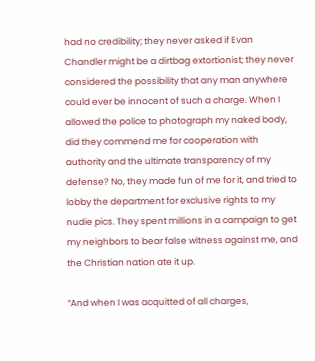had no credibility; they never asked if Evan Chandler might be a dirtbag extortionist; they never considered the possibility that any man anywhere could ever be innocent of such a charge. When I allowed the police to photograph my naked body, did they commend me for cooperation with authority and the ultimate transparency of my defense? No, they made fun of me for it, and tried to lobby the department for exclusive rights to my nudie pics. They spent millions in a campaign to get my neighbors to bear false witness against me, and the Christian nation ate it up.

“And when I was acquitted of all charges,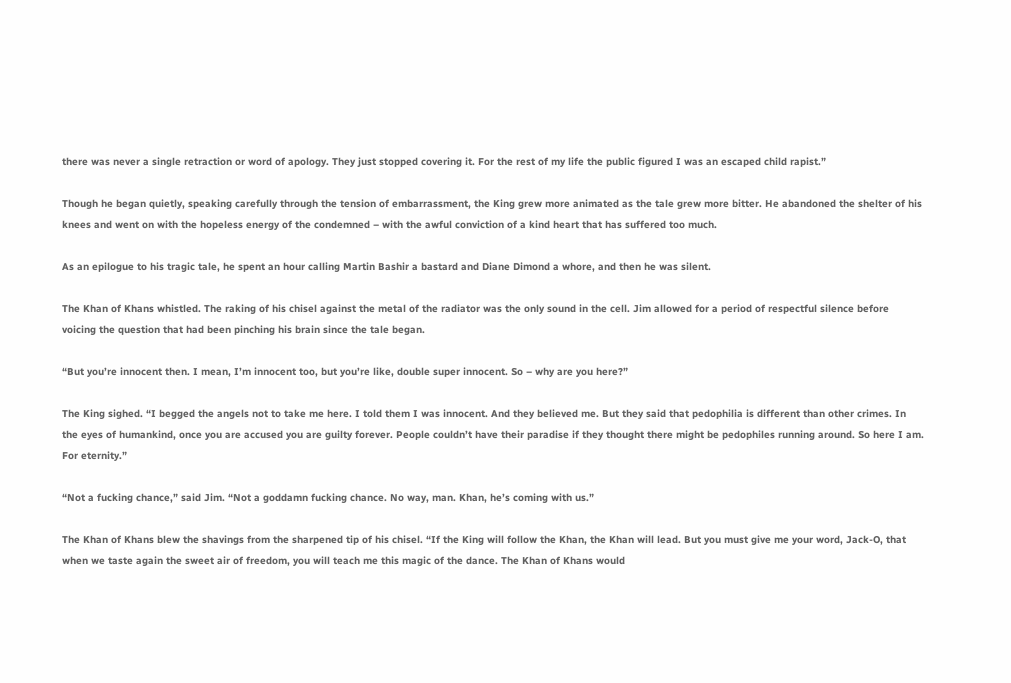there was never a single retraction or word of apology. They just stopped covering it. For the rest of my life the public figured I was an escaped child rapist.”

Though he began quietly, speaking carefully through the tension of embarrassment, the King grew more animated as the tale grew more bitter. He abandoned the shelter of his knees and went on with the hopeless energy of the condemned – with the awful conviction of a kind heart that has suffered too much.

As an epilogue to his tragic tale, he spent an hour calling Martin Bashir a bastard and Diane Dimond a whore, and then he was silent.

The Khan of Khans whistled. The raking of his chisel against the metal of the radiator was the only sound in the cell. Jim allowed for a period of respectful silence before voicing the question that had been pinching his brain since the tale began.

“But you’re innocent then. I mean, I’m innocent too, but you’re like, double super innocent. So – why are you here?”

The King sighed. “I begged the angels not to take me here. I told them I was innocent. And they believed me. But they said that pedophilia is different than other crimes. In the eyes of humankind, once you are accused you are guilty forever. People couldn’t have their paradise if they thought there might be pedophiles running around. So here I am. For eternity.”

“Not a fucking chance,” said Jim. “Not a goddamn fucking chance. No way, man. Khan, he’s coming with us.”

The Khan of Khans blew the shavings from the sharpened tip of his chisel. “If the King will follow the Khan, the Khan will lead. But you must give me your word, Jack-O, that when we taste again the sweet air of freedom, you will teach me this magic of the dance. The Khan of Khans would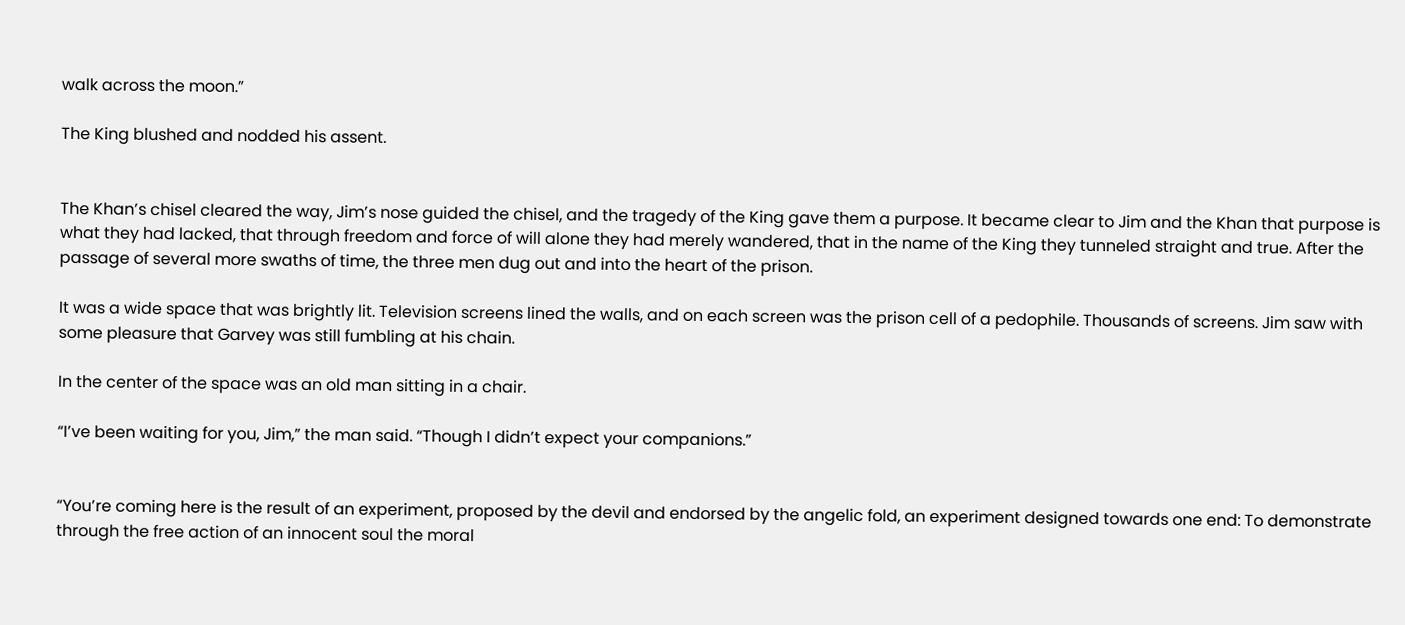walk across the moon.”

The King blushed and nodded his assent.


The Khan’s chisel cleared the way, Jim’s nose guided the chisel, and the tragedy of the King gave them a purpose. It became clear to Jim and the Khan that purpose is what they had lacked, that through freedom and force of will alone they had merely wandered, that in the name of the King they tunneled straight and true. After the passage of several more swaths of time, the three men dug out and into the heart of the prison.

It was a wide space that was brightly lit. Television screens lined the walls, and on each screen was the prison cell of a pedophile. Thousands of screens. Jim saw with some pleasure that Garvey was still fumbling at his chain.

In the center of the space was an old man sitting in a chair.

“I’ve been waiting for you, Jim,” the man said. “Though I didn’t expect your companions.”


“You’re coming here is the result of an experiment, proposed by the devil and endorsed by the angelic fold, an experiment designed towards one end: To demonstrate through the free action of an innocent soul the moral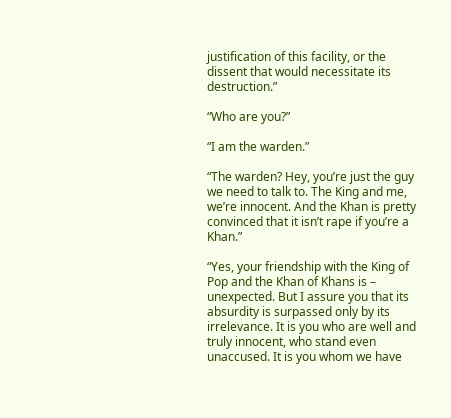justification of this facility, or the dissent that would necessitate its destruction.”

“Who are you?”

“I am the warden.”

“The warden? Hey, you’re just the guy we need to talk to. The King and me, we’re innocent. And the Khan is pretty convinced that it isn’t rape if you’re a Khan.”

“Yes, your friendship with the King of Pop and the Khan of Khans is – unexpected. But I assure you that its absurdity is surpassed only by its irrelevance. It is you who are well and truly innocent, who stand even unaccused. It is you whom we have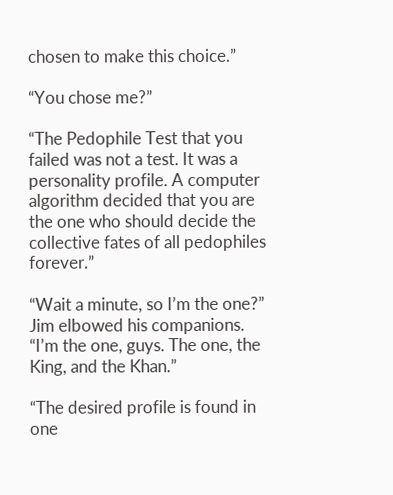chosen to make this choice.”

“You chose me?”

“The Pedophile Test that you failed was not a test. It was a personality profile. A computer algorithm decided that you are the one who should decide the collective fates of all pedophiles forever.”

“Wait a minute, so I’m the one?” Jim elbowed his companions. “I’m the one, guys. The one, the King, and the Khan.”

“The desired profile is found in one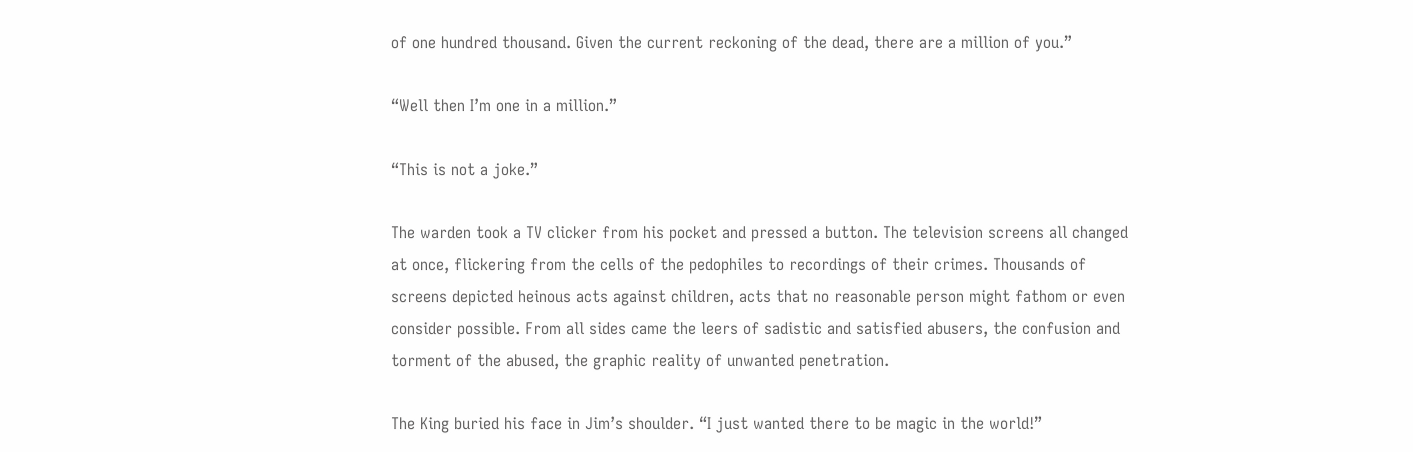of one hundred thousand. Given the current reckoning of the dead, there are a million of you.”

“Well then I’m one in a million.”

“This is not a joke.”

The warden took a TV clicker from his pocket and pressed a button. The television screens all changed at once, flickering from the cells of the pedophiles to recordings of their crimes. Thousands of screens depicted heinous acts against children, acts that no reasonable person might fathom or even consider possible. From all sides came the leers of sadistic and satisfied abusers, the confusion and torment of the abused, the graphic reality of unwanted penetration.

The King buried his face in Jim’s shoulder. “I just wanted there to be magic in the world!”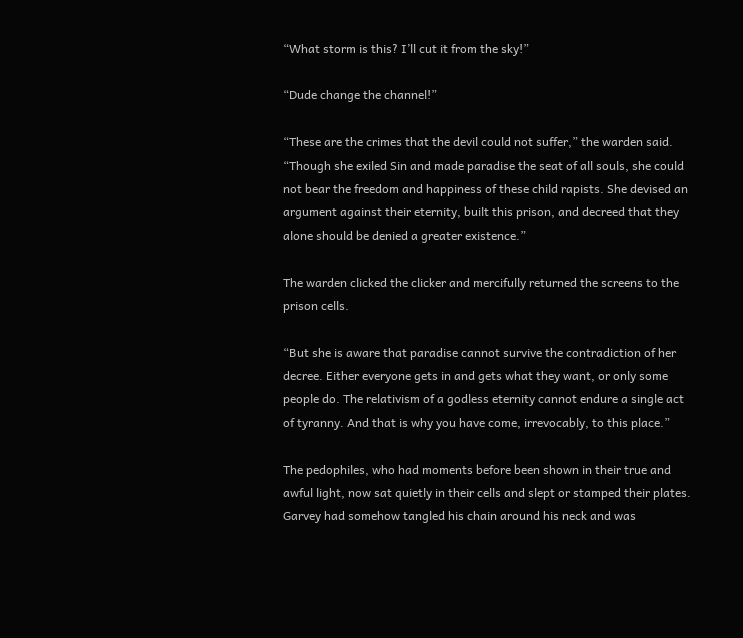“What storm is this? I’ll cut it from the sky!”

“Dude change the channel!”

“These are the crimes that the devil could not suffer,” the warden said. “Though she exiled Sin and made paradise the seat of all souls, she could not bear the freedom and happiness of these child rapists. She devised an argument against their eternity, built this prison, and decreed that they alone should be denied a greater existence.”

The warden clicked the clicker and mercifully returned the screens to the prison cells.

“But she is aware that paradise cannot survive the contradiction of her decree. Either everyone gets in and gets what they want, or only some people do. The relativism of a godless eternity cannot endure a single act of tyranny. And that is why you have come, irrevocably, to this place.”

The pedophiles, who had moments before been shown in their true and awful light, now sat quietly in their cells and slept or stamped their plates. Garvey had somehow tangled his chain around his neck and was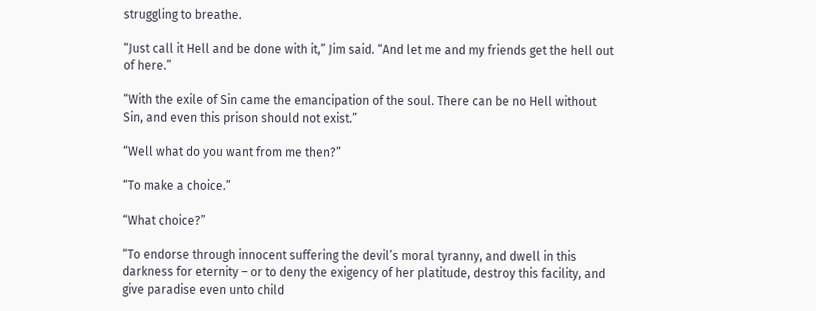struggling to breathe.

“Just call it Hell and be done with it,” Jim said. “And let me and my friends get the hell out of here.”

“With the exile of Sin came the emancipation of the soul. There can be no Hell without Sin, and even this prison should not exist.”

“Well what do you want from me then?”

“To make a choice.”

“What choice?”

“To endorse through innocent suffering the devil’s moral tyranny, and dwell in this darkness for eternity – or to deny the exigency of her platitude, destroy this facility, and give paradise even unto child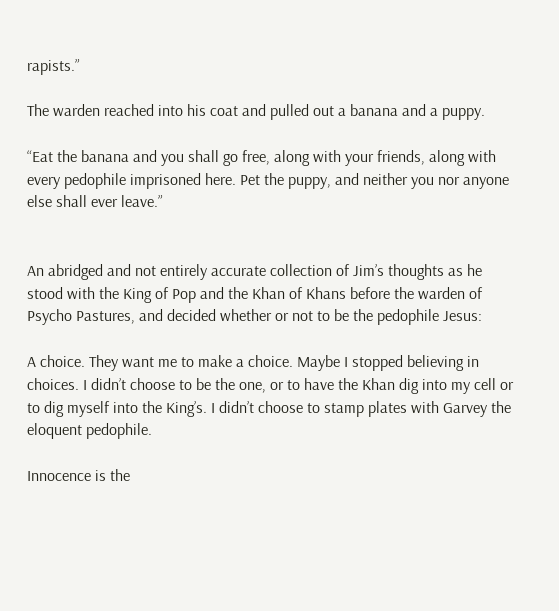rapists.”

The warden reached into his coat and pulled out a banana and a puppy.

“Eat the banana and you shall go free, along with your friends, along with every pedophile imprisoned here. Pet the puppy, and neither you nor anyone else shall ever leave.”


An abridged and not entirely accurate collection of Jim’s thoughts as he stood with the King of Pop and the Khan of Khans before the warden of Psycho Pastures, and decided whether or not to be the pedophile Jesus:

A choice. They want me to make a choice. Maybe I stopped believing in choices. I didn’t choose to be the one, or to have the Khan dig into my cell or to dig myself into the King’s. I didn’t choose to stamp plates with Garvey the eloquent pedophile.

Innocence is the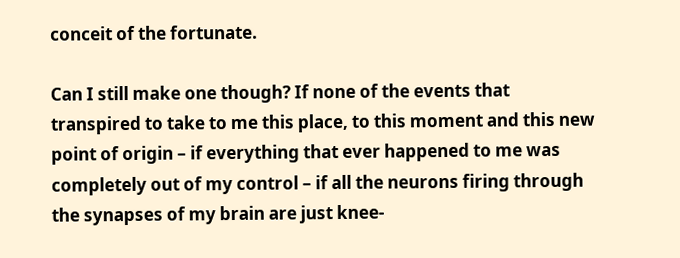conceit of the fortunate.

Can I still make one though? If none of the events that transpired to take to me this place, to this moment and this new point of origin – if everything that ever happened to me was completely out of my control – if all the neurons firing through the synapses of my brain are just knee-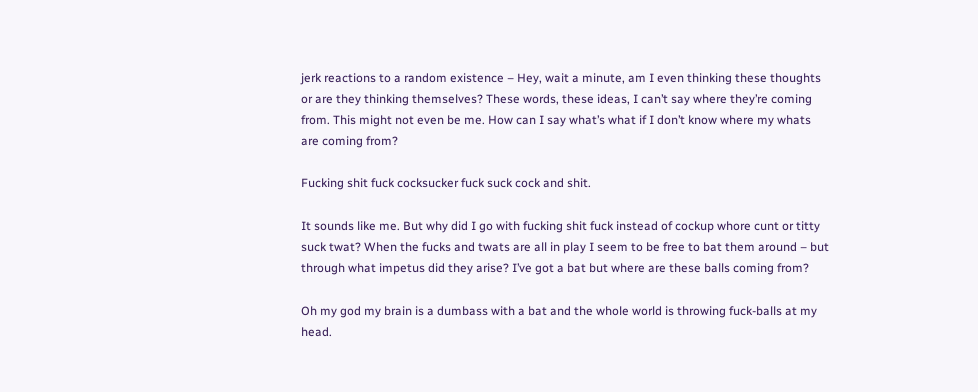jerk reactions to a random existence – Hey, wait a minute, am I even thinking these thoughts or are they thinking themselves? These words, these ideas, I can’t say where they’re coming from. This might not even be me. How can I say what’s what if I don’t know where my whats are coming from?

Fucking shit fuck cocksucker fuck suck cock and shit.

It sounds like me. But why did I go with fucking shit fuck instead of cockup whore cunt or titty suck twat? When the fucks and twats are all in play I seem to be free to bat them around – but through what impetus did they arise? I’ve got a bat but where are these balls coming from?

Oh my god my brain is a dumbass with a bat and the whole world is throwing fuck-balls at my head.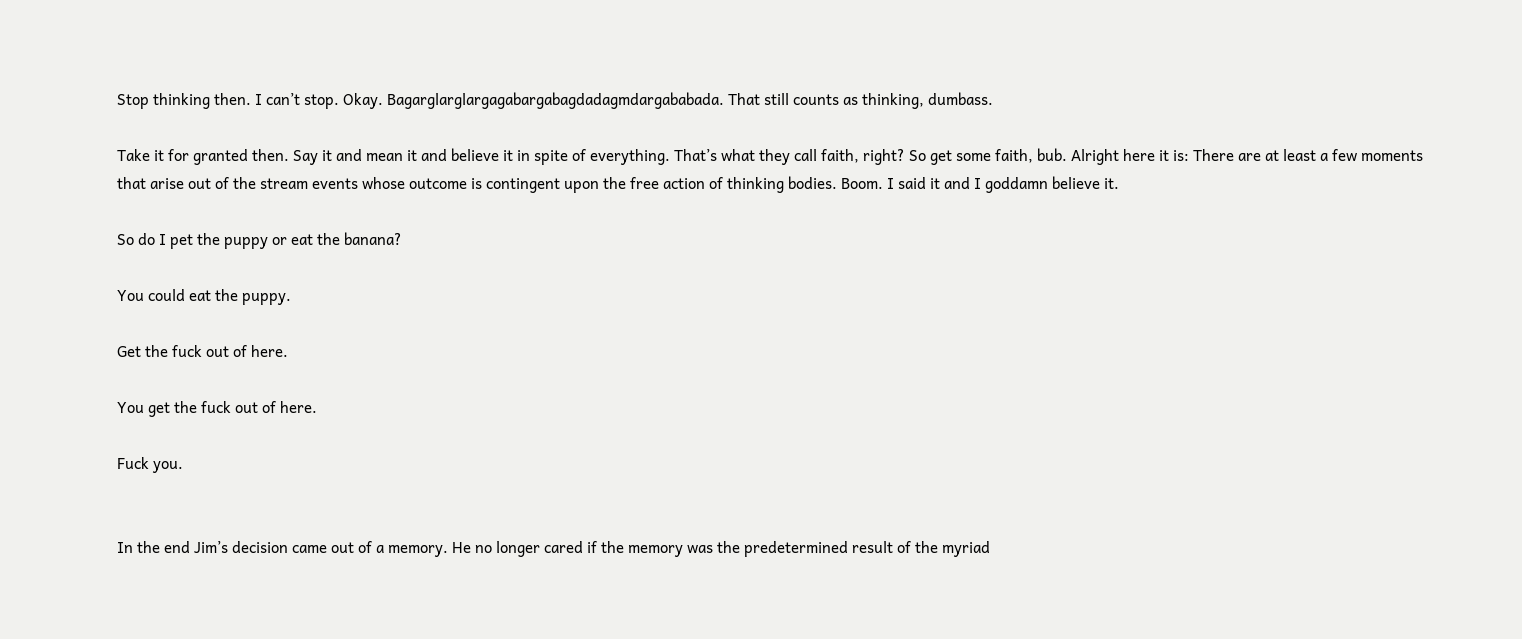Stop thinking then. I can’t stop. Okay. Bagarglarglargagabargabagdadagmdargababada. That still counts as thinking, dumbass.

Take it for granted then. Say it and mean it and believe it in spite of everything. That’s what they call faith, right? So get some faith, bub. Alright here it is: There are at least a few moments that arise out of the stream events whose outcome is contingent upon the free action of thinking bodies. Boom. I said it and I goddamn believe it.

So do I pet the puppy or eat the banana?

You could eat the puppy.

Get the fuck out of here.

You get the fuck out of here.

Fuck you.


In the end Jim’s decision came out of a memory. He no longer cared if the memory was the predetermined result of the myriad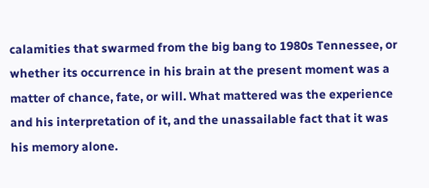calamities that swarmed from the big bang to 1980s Tennessee, or whether its occurrence in his brain at the present moment was a matter of chance, fate, or will. What mattered was the experience and his interpretation of it, and the unassailable fact that it was his memory alone.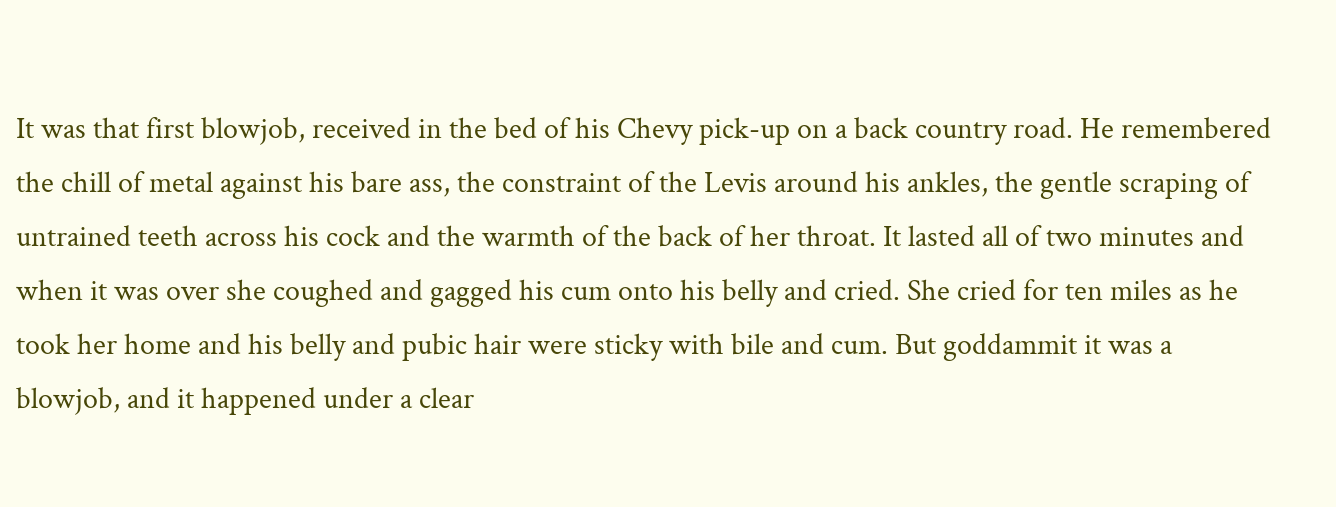It was that first blowjob, received in the bed of his Chevy pick-up on a back country road. He remembered the chill of metal against his bare ass, the constraint of the Levis around his ankles, the gentle scraping of untrained teeth across his cock and the warmth of the back of her throat. It lasted all of two minutes and when it was over she coughed and gagged his cum onto his belly and cried. She cried for ten miles as he took her home and his belly and pubic hair were sticky with bile and cum. But goddammit it was a blowjob, and it happened under a clear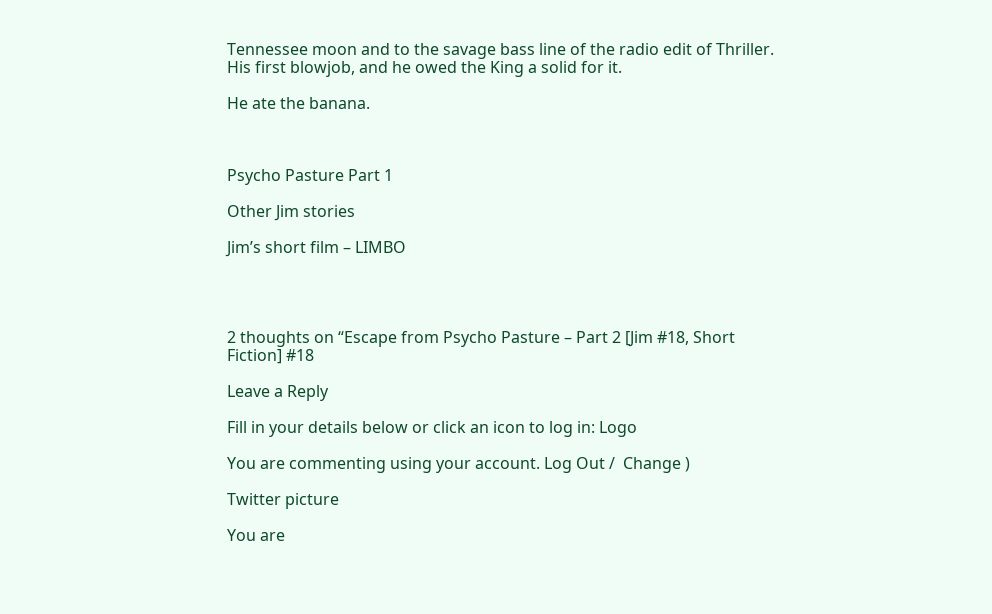Tennessee moon and to the savage bass line of the radio edit of Thriller. His first blowjob, and he owed the King a solid for it.

He ate the banana.



Psycho Pasture Part 1

Other Jim stories

Jim’s short film – LIMBO




2 thoughts on “Escape from Psycho Pasture – Part 2 [Jim #18, Short Fiction] #18

Leave a Reply

Fill in your details below or click an icon to log in: Logo

You are commenting using your account. Log Out /  Change )

Twitter picture

You are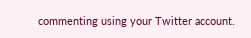commenting using your Twitter account.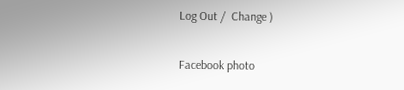Log Out /  Change )

Facebook photo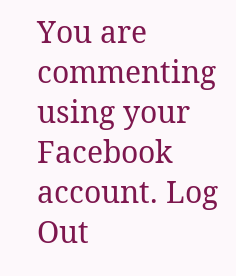You are commenting using your Facebook account. Log Out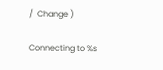/  Change )

Connecting to %s